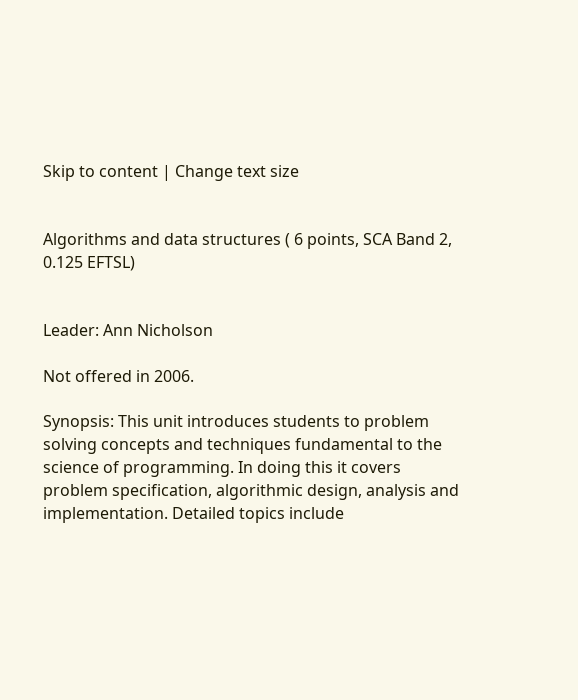Skip to content | Change text size


Algorithms and data structures ( 6 points, SCA Band 2, 0.125 EFTSL)


Leader: Ann Nicholson

Not offered in 2006.

Synopsis: This unit introduces students to problem solving concepts and techniques fundamental to the science of programming. In doing this it covers problem specification, algorithmic design, analysis and implementation. Detailed topics include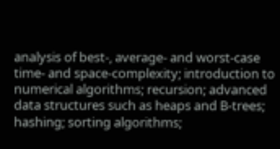analysis of best-, average- and worst-case time- and space-complexity; introduction to numerical algorithms; recursion; advanced data structures such as heaps and B-trees; hashing; sorting algorithms;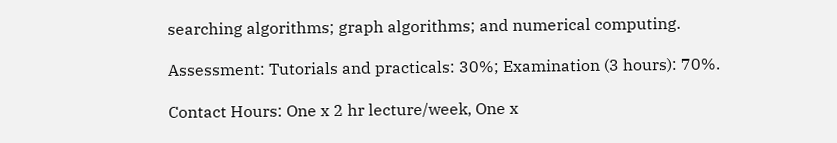searching algorithms; graph algorithms; and numerical computing.

Assessment: Tutorials and practicals: 30%; Examination (3 hours): 70%.

Contact Hours: One x 2 hr lecture/week, One x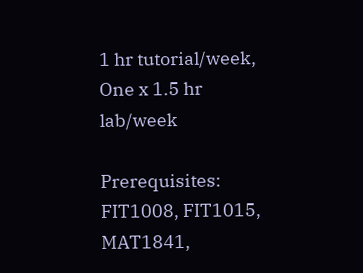1 hr tutorial/week, One x 1.5 hr lab/week

Prerequisites: FIT1008, FIT1015, MAT1841,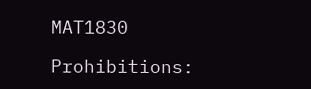MAT1830

Prohibitions: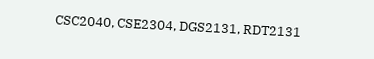CSC2040, CSE2304, DGS2131, RDT2131